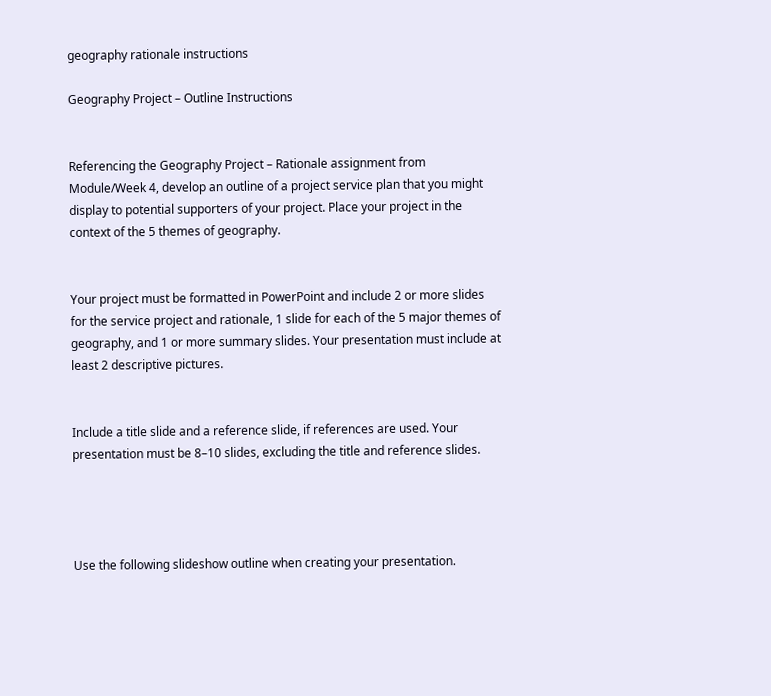geography rationale instructions

Geography Project – Outline Instructions


Referencing the Geography Project – Rationale assignment from Module/Week 4, develop an outline of a project service plan that you might display to potential supporters of your project. Place your project in the context of the 5 themes of geography.


Your project must be formatted in PowerPoint and include 2 or more slides for the service project and rationale, 1 slide for each of the 5 major themes of geography, and 1 or more summary slides. Your presentation must include at least 2 descriptive pictures.


Include a title slide and a reference slide, if references are used. Your presentation must be 8–10 slides, excluding the title and reference slides.




Use the following slideshow outline when creating your presentation.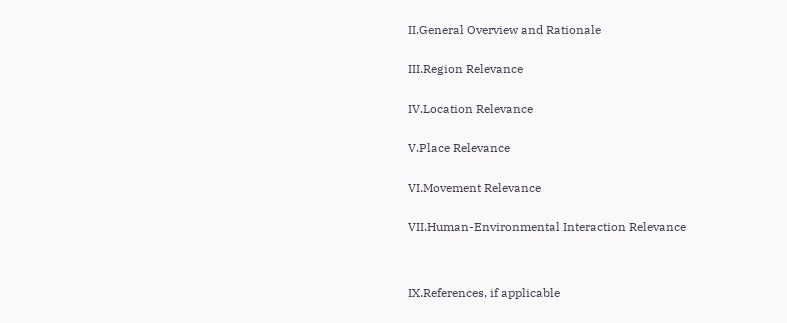II.General Overview and Rationale


III.Region Relevance


IV.Location Relevance


V.Place Relevance


VI.Movement Relevance


VII.Human-Environmental Interaction Relevance




IX.References, if applicable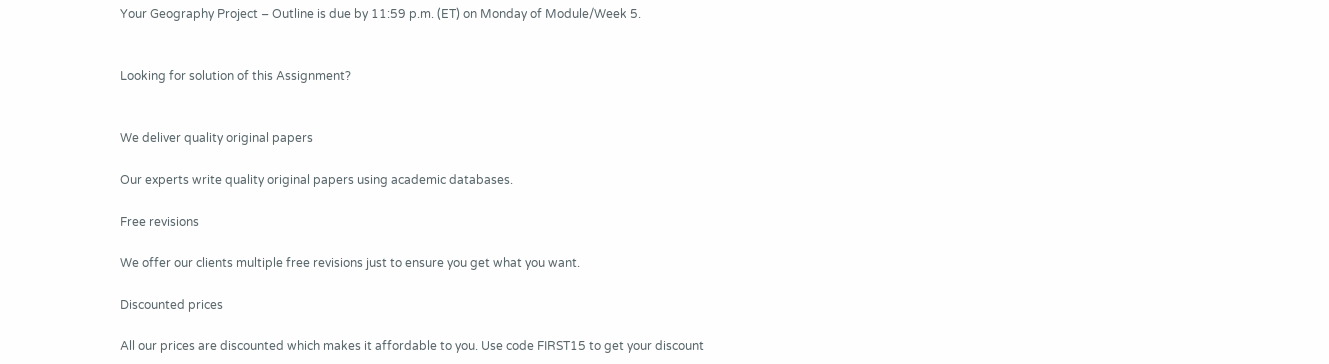Your Geography Project – Outline is due by 11:59 p.m. (ET) on Monday of Module/Week 5.


Looking for solution of this Assignment?


We deliver quality original papers

Our experts write quality original papers using academic databases.

Free revisions

We offer our clients multiple free revisions just to ensure you get what you want.

Discounted prices

All our prices are discounted which makes it affordable to you. Use code FIRST15 to get your discount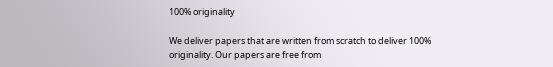100% originality

We deliver papers that are written from scratch to deliver 100% originality. Our papers are free from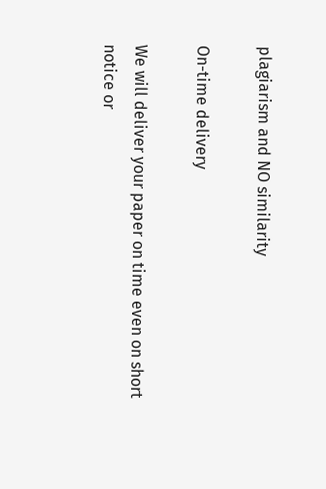plagiarism and NO similarity

On-time delivery

We will deliver your paper on time even on short notice or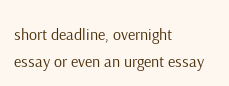short deadline, overnight essay or even an urgent essay